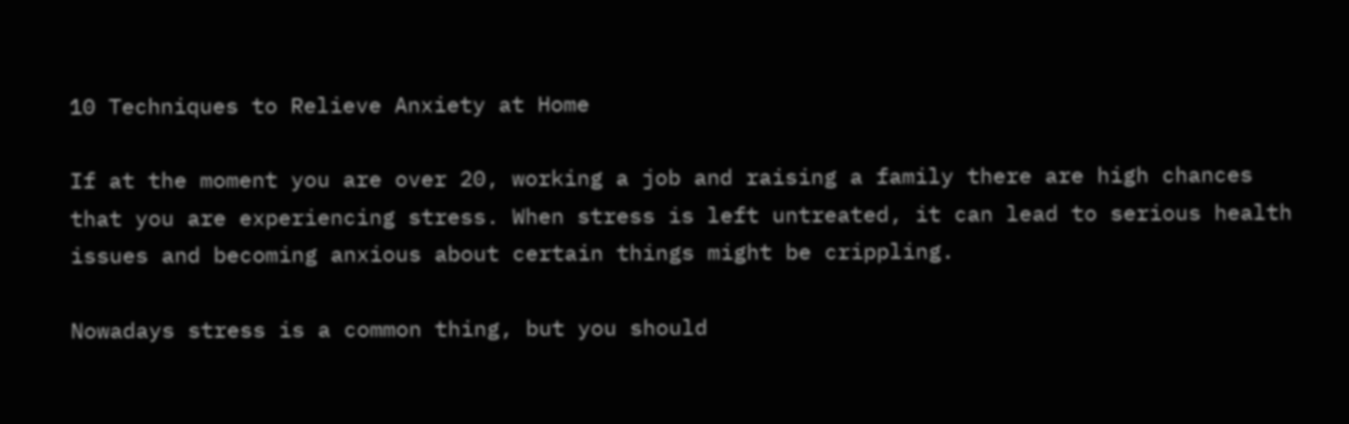10 Techniques to Relieve Anxiety at Home

If at the moment you are over 20, working a job and raising a family there are high chances that you are experiencing stress. When stress is left untreated, it can lead to serious health issues and becoming anxious about certain things might be crippling.

Nowadays stress is a common thing, but you should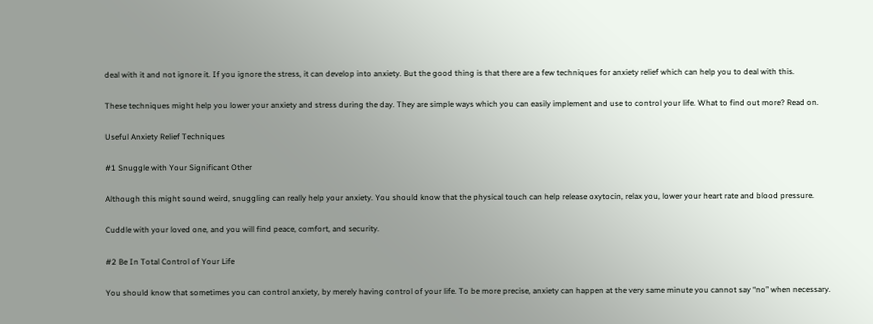deal with it and not ignore it. If you ignore the stress, it can develop into anxiety. But the good thing is that there are a few techniques for anxiety relief which can help you to deal with this.

These techniques might help you lower your anxiety and stress during the day. They are simple ways which you can easily implement and use to control your life. What to find out more? Read on.

Useful Anxiety Relief Techniques

#1 Snuggle with Your Significant Other

Although this might sound weird, snuggling can really help your anxiety. You should know that the physical touch can help release oxytocin, relax you, lower your heart rate and blood pressure.

Cuddle with your loved one, and you will find peace, comfort, and security.

#2 Be In Total Control of Your Life

You should know that sometimes you can control anxiety, by merely having control of your life. To be more precise, anxiety can happen at the very same minute you cannot say “no” when necessary.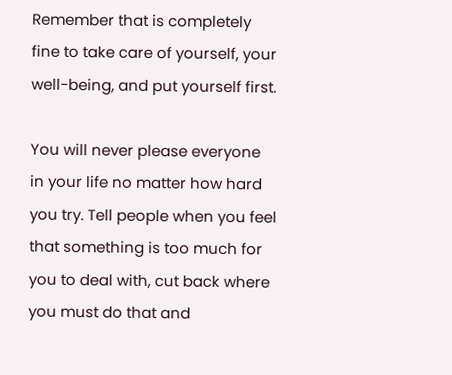Remember that is completely fine to take care of yourself, your well-being, and put yourself first.

You will never please everyone in your life no matter how hard you try. Tell people when you feel that something is too much for you to deal with, cut back where you must do that and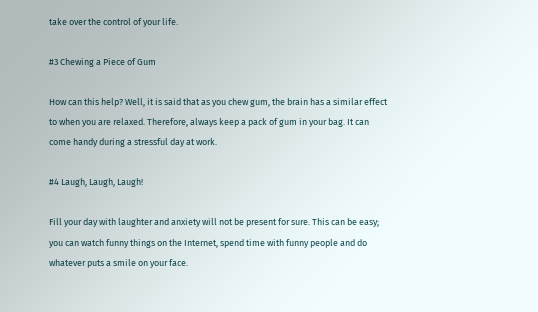take over the control of your life.

#3 Chewing a Piece of Gum

How can this help? Well, it is said that as you chew gum, the brain has a similar effect to when you are relaxed. Therefore, always keep a pack of gum in your bag. It can come handy during a stressful day at work.

#4 Laugh, Laugh, Laugh!

Fill your day with laughter and anxiety will not be present for sure. This can be easy; you can watch funny things on the Internet, spend time with funny people and do whatever puts a smile on your face.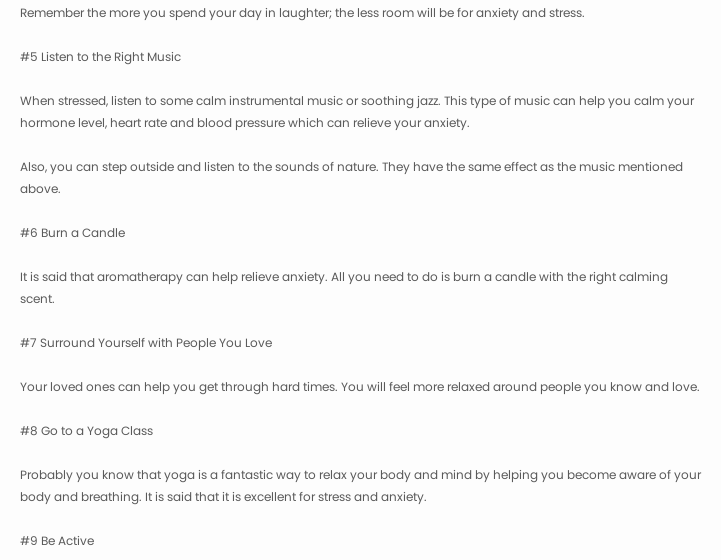Remember the more you spend your day in laughter; the less room will be for anxiety and stress.

#5 Listen to the Right Music

When stressed, listen to some calm instrumental music or soothing jazz. This type of music can help you calm your hormone level, heart rate and blood pressure which can relieve your anxiety.

Also, you can step outside and listen to the sounds of nature. They have the same effect as the music mentioned above.

#6 Burn a Candle

It is said that aromatherapy can help relieve anxiety. All you need to do is burn a candle with the right calming scent.

#7 Surround Yourself with People You Love

Your loved ones can help you get through hard times. You will feel more relaxed around people you know and love.

#8 Go to a Yoga Class

Probably you know that yoga is a fantastic way to relax your body and mind by helping you become aware of your body and breathing. It is said that it is excellent for stress and anxiety.

#9 Be Active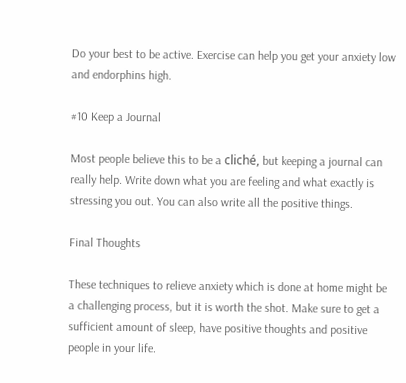Do your best to be active. Exercise can help you get your anxiety low and endorphins high.

#10 Keep a Journal

Most people believe this to be a cliché, but keeping a journal can really help. Write down what you are feeling and what exactly is stressing you out. You can also write all the positive things.

Final Thoughts

These techniques to relieve anxiety which is done at home might be a challenging process, but it is worth the shot. Make sure to get a sufficient amount of sleep, have positive thoughts and positive people in your life.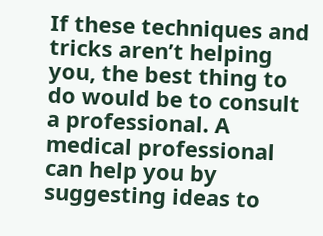If these techniques and tricks aren’t helping you, the best thing to do would be to consult a professional. A medical professional can help you by suggesting ideas to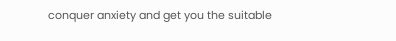conquer anxiety and get you the suitable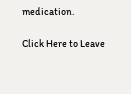medication.

Click Here to Leave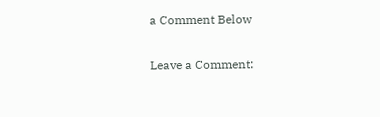a Comment Below

Leave a Comment: